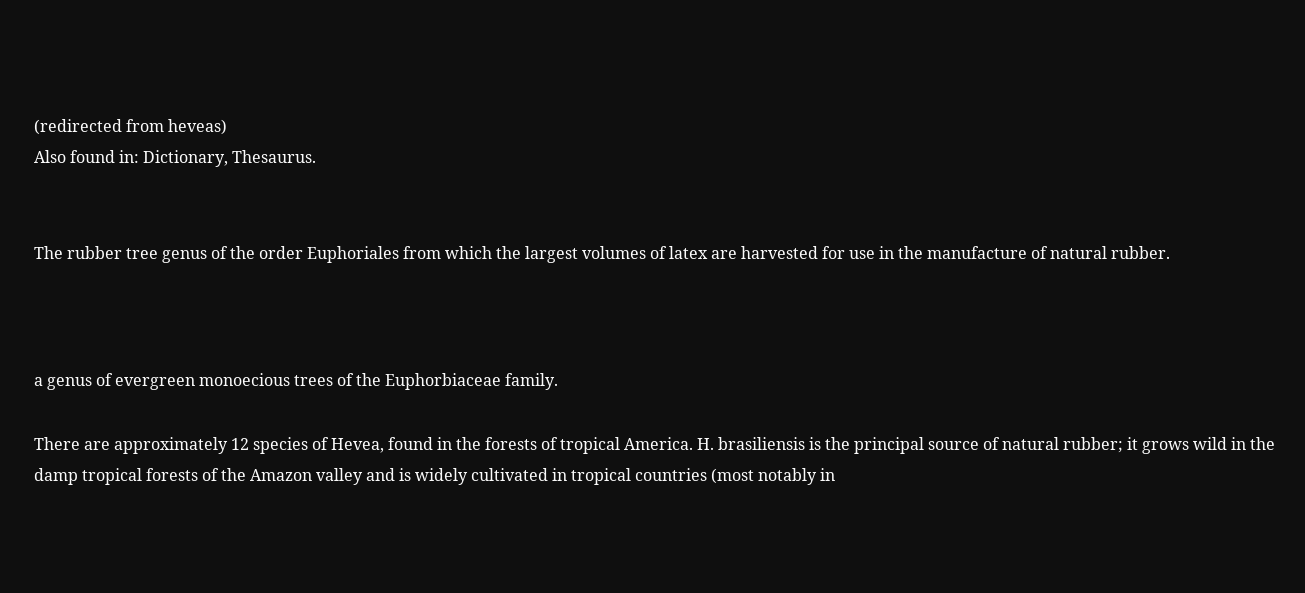(redirected from heveas)
Also found in: Dictionary, Thesaurus.


The rubber tree genus of the order Euphoriales from which the largest volumes of latex are harvested for use in the manufacture of natural rubber.



a genus of evergreen monoecious trees of the Euphorbiaceae family.

There are approximately 12 species of Hevea, found in the forests of tropical America. H. brasiliensis is the principal source of natural rubber; it grows wild in the damp tropical forests of the Amazon valley and is widely cultivated in tropical countries (most notably in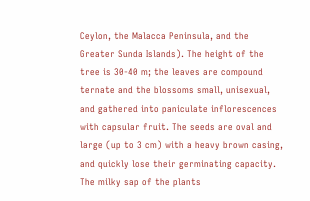Ceylon, the Malacca Peninsula, and the Greater Sunda Islands). The height of the tree is 30-40 m; the leaves are compound ternate and the blossoms small, unisexual, and gathered into paniculate inflorescences with capsular fruit. The seeds are oval and large (up to 3 cm) with a heavy brown casing, and quickly lose their germinating capacity. The milky sap of the plants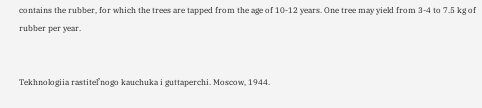contains the rubber, for which the trees are tapped from the age of 10-12 years. One tree may yield from 3-4 to 7.5 kg of rubber per year.


Tekhnologiia rastitel’nogo kauchuka i guttaperchi. Moscow, 1944.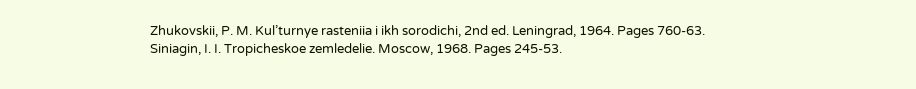Zhukovskii, P. M. Kul’turnye rasteniia i ikh sorodichi, 2nd ed. Leningrad, 1964. Pages 760-63.
Siniagin, I. I. Tropicheskoe zemledelie. Moscow, 1968. Pages 245-53.